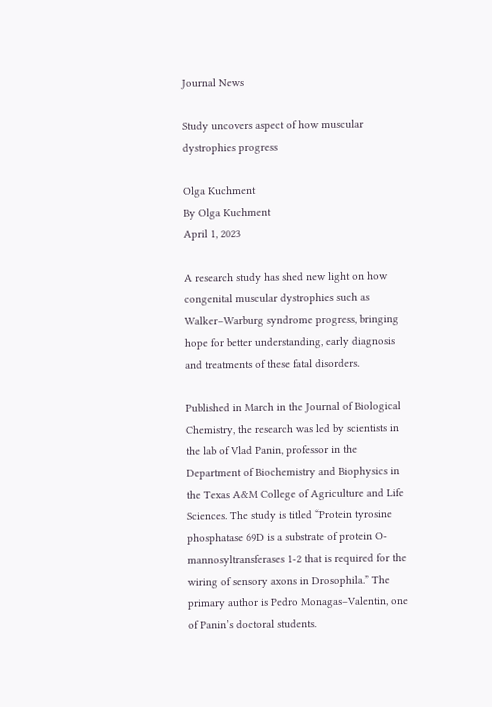Journal News

Study uncovers aspect of how muscular dystrophies progress

Olga Kuchment
By Olga Kuchment
April 1, 2023

A research study has shed new light on how congenital muscular dystrophies such as Walker–Warburg syndrome progress, bringing hope for better understanding, early diagnosis and treatments of these fatal disorders.

Published in March in the Journal of Biological Chemistry, the research was led by scientists in the lab of Vlad Panin, professor in the Department of Biochemistry and Biophysics in the Texas A&M College of Agriculture and Life Sciences. The study is titled “Protein tyrosine phosphatase 69D is a substrate of protein O-mannosyltransferases 1-2 that is required for the wiring of sensory axons in Drosophila.” The primary author is Pedro Monagas–Valentin, one of Panin’s doctoral students.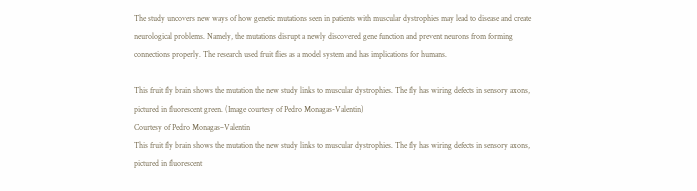The study uncovers new ways of how genetic mutations seen in patients with muscular dystrophies may lead to disease and create neurological problems. Namely, the mutations disrupt a newly discovered gene function and prevent neurons from forming connections properly. The research used fruit flies as a model system and has implications for humans.

This fruit fly brain shows the mutation the new study links to muscular dystrophies. The fly has wiring defects in sensory axons, pictured in fluorescent green. (Image courtesy of Pedro Monagas-Valentin)
Courtesy of Pedro Monagas–Valentin
This fruit fly brain shows the mutation the new study links to muscular dystrophies. The fly has wiring defects in sensory axons, pictured in fluorescent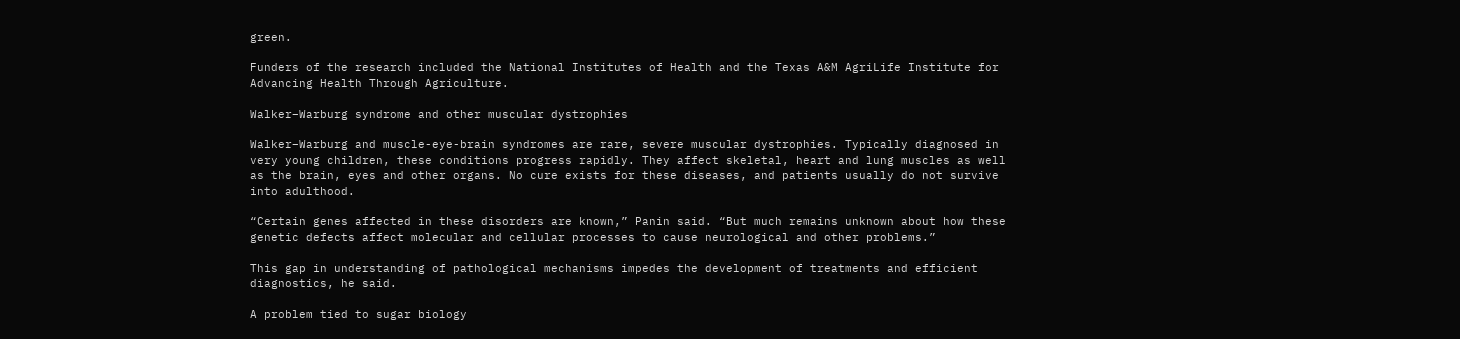green.

Funders of the research included the National Institutes of Health and the Texas A&M AgriLife Institute for Advancing Health Through Agriculture.

Walker–Warburg syndrome and other muscular dystrophies

Walker–Warburg and muscle-eye-brain syndromes are rare, severe muscular dystrophies. Typically diagnosed in very young children, these conditions progress rapidly. They affect skeletal, heart and lung muscles as well as the brain, eyes and other organs. No cure exists for these diseases, and patients usually do not survive into adulthood.

“Certain genes affected in these disorders are known,” Panin said. “But much remains unknown about how these genetic defects affect molecular and cellular processes to cause neurological and other problems.”

This gap in understanding of pathological mechanisms impedes the development of treatments and efficient diagnostics, he said.

A problem tied to sugar biology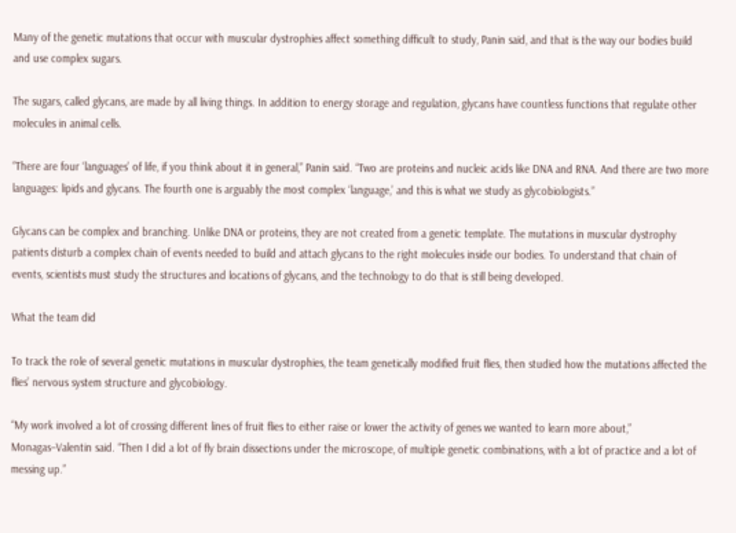Many of the genetic mutations that occur with muscular dystrophies affect something difficult to study, Panin said, and that is the way our bodies build and use complex sugars.

The sugars, called glycans, are made by all living things. In addition to energy storage and regulation, glycans have countless functions that regulate other molecules in animal cells.

“There are four ‘languages’ of life, if you think about it in general,” Panin said. “Two are proteins and nucleic acids like DNA and RNA. And there are two more languages: lipids and glycans. The fourth one is arguably the most complex ‘language,’ and this is what we study as glycobiologists.”

Glycans can be complex and branching. Unlike DNA or proteins, they are not created from a genetic template. The mutations in muscular dystrophy patients disturb a complex chain of events needed to build and attach glycans to the right molecules inside our bodies. To understand that chain of events, scientists must study the structures and locations of glycans, and the technology to do that is still being developed.

What the team did

To track the role of several genetic mutations in muscular dystrophies, the team genetically modified fruit flies, then studied how the mutations affected the flies’ nervous system structure and glycobiology.

“My work involved a lot of crossing different lines of fruit flies to either raise or lower the activity of genes we wanted to learn more about,” Monagas–Valentin said. “Then I did a lot of fly brain dissections under the microscope, of multiple genetic combinations, with a lot of practice and a lot of messing up.”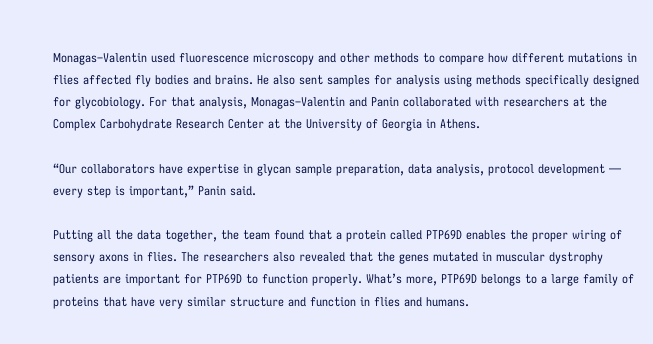Monagas–Valentin used fluorescence microscopy and other methods to compare how different mutations in flies affected fly bodies and brains. He also sent samples for analysis using methods specifically designed for glycobiology. For that analysis, Monagas–Valentin and Panin collaborated with researchers at the Complex Carbohydrate Research Center at the University of Georgia in Athens.

“Our collaborators have expertise in glycan sample preparation, data analysis, protocol development — every step is important,” Panin said.

Putting all the data together, the team found that a protein called PTP69D enables the proper wiring of sensory axons in flies. The researchers also revealed that the genes mutated in muscular dystrophy patients are important for PTP69D to function properly. What’s more, PTP69D belongs to a large family of proteins that have very similar structure and function in flies and humans.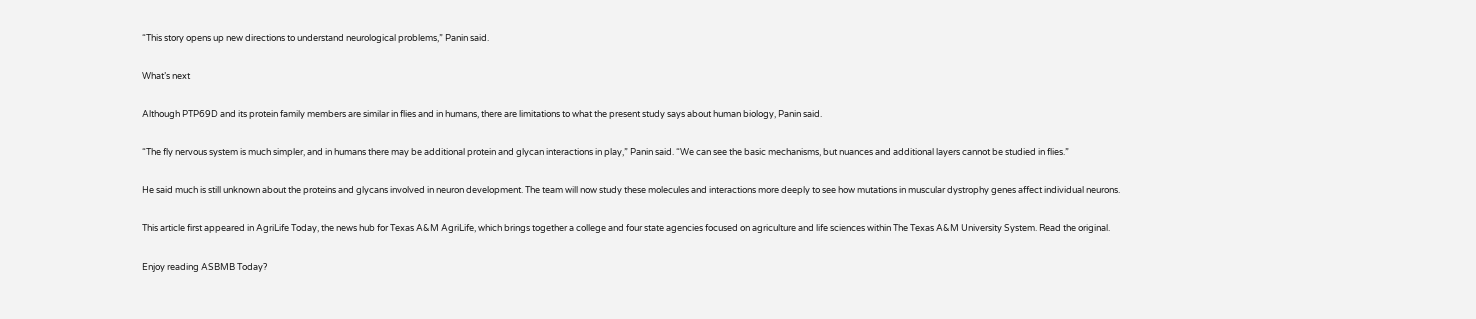“This story opens up new directions to understand neurological problems,” Panin said.

What’s next

Although PTP69D and its protein family members are similar in flies and in humans, there are limitations to what the present study says about human biology, Panin said.

“The fly nervous system is much simpler, and in humans there may be additional protein and glycan interactions in play,” Panin said. “We can see the basic mechanisms, but nuances and additional layers cannot be studied in flies.”

He said much is still unknown about the proteins and glycans involved in neuron development. The team will now study these molecules and interactions more deeply to see how mutations in muscular dystrophy genes affect individual neurons.

This article first appeared in AgriLife Today, the news hub for Texas A&M AgriLife, which brings together a college and four state agencies focused on agriculture and life sciences within The Texas A&M University System. Read the original.

Enjoy reading ASBMB Today?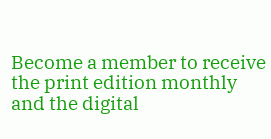Become a member to receive the print edition monthly and the digital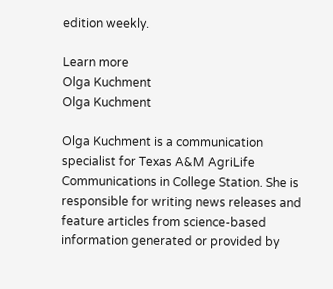edition weekly.

Learn more
Olga Kuchment
Olga Kuchment

Olga Kuchment is a communication specialist for Texas A&M AgriLife Communications in College Station. She is responsible for writing news releases and feature articles from science-based information generated or provided by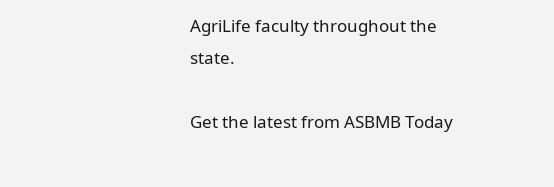AgriLife faculty throughout the state.

Get the latest from ASBMB Today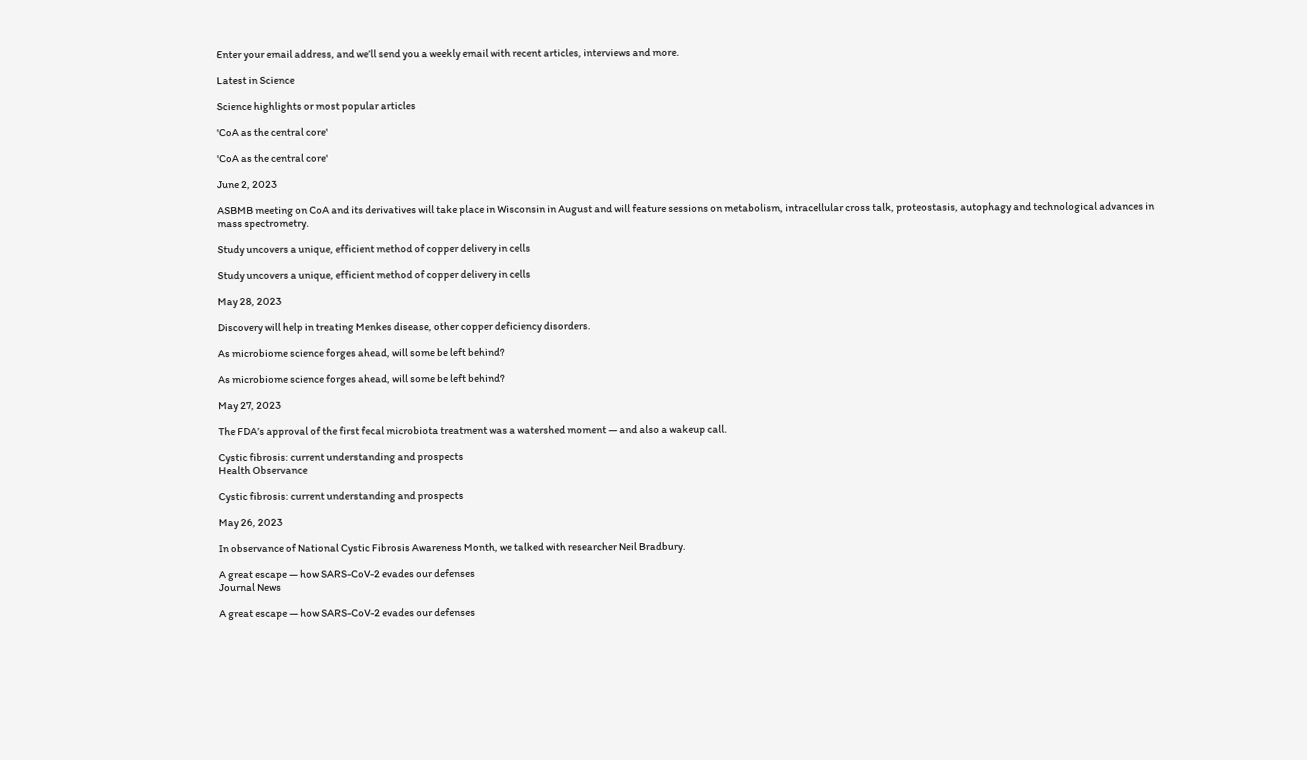Enter your email address, and we’ll send you a weekly email with recent articles, interviews and more.

Latest in Science

Science highlights or most popular articles

'CoA as the central core'

'CoA as the central core'

June 2, 2023

ASBMB meeting on CoA and its derivatives will take place in Wisconsin in August and will feature sessions on metabolism, intracellular cross talk, proteostasis, autophagy and technological advances in mass spectrometry.

Study uncovers a unique, efficient method of copper delivery in cells

Study uncovers a unique, efficient method of copper delivery in cells

May 28, 2023

Discovery will help in treating Menkes disease, other copper deficiency disorders.

As microbiome science forges ahead, will some be left behind?

As microbiome science forges ahead, will some be left behind?

May 27, 2023

The FDA’s approval of the first fecal microbiota treatment was a watershed moment — and also a wakeup call.

Cystic fibrosis: current understanding and prospects
Health Observance

Cystic fibrosis: current understanding and prospects

May 26, 2023

In observance of National Cystic Fibrosis Awareness Month, we talked with researcher Neil Bradbury.

A great escape — how SARS-CoV-2 evades our defenses
Journal News

A great escape — how SARS-CoV-2 evades our defenses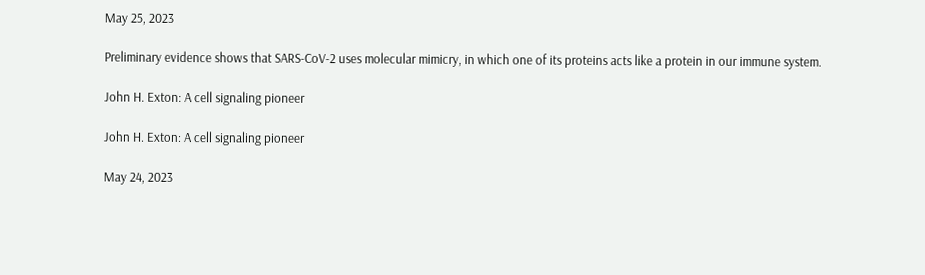May 25, 2023

Preliminary evidence shows that SARS-CoV-2 uses molecular mimicry, in which one of its proteins acts like a protein in our immune system.

John H. Exton: A cell signaling pioneer

John H. Exton: A cell signaling pioneer

May 24, 2023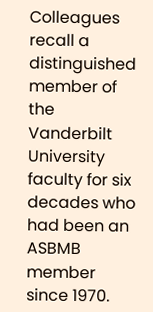Colleagues recall a distinguished member of the Vanderbilt University faculty for six decades who had been an ASBMB member since 1970.